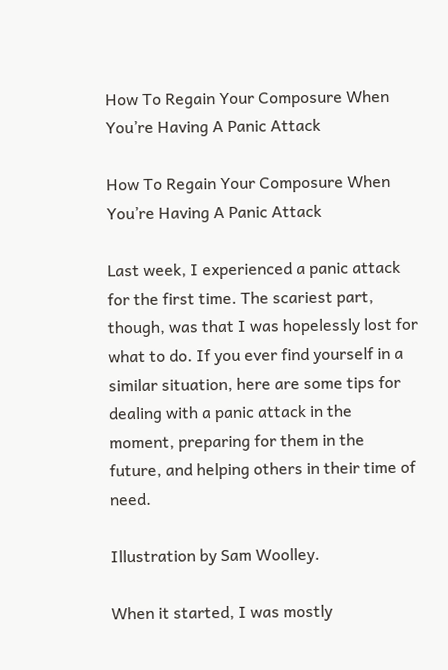How To Regain Your Composure When You’re Having A Panic Attack

How To Regain Your Composure When You’re Having A Panic Attack

Last week, I experienced a panic attack for the first time. The scariest part, though, was that I was hopelessly lost for what to do. If you ever find yourself in a similar situation, here are some tips for dealing with a panic attack in the moment, preparing for them in the future, and helping others in their time of need.

Illustration by Sam Woolley.

When it started, I was mostly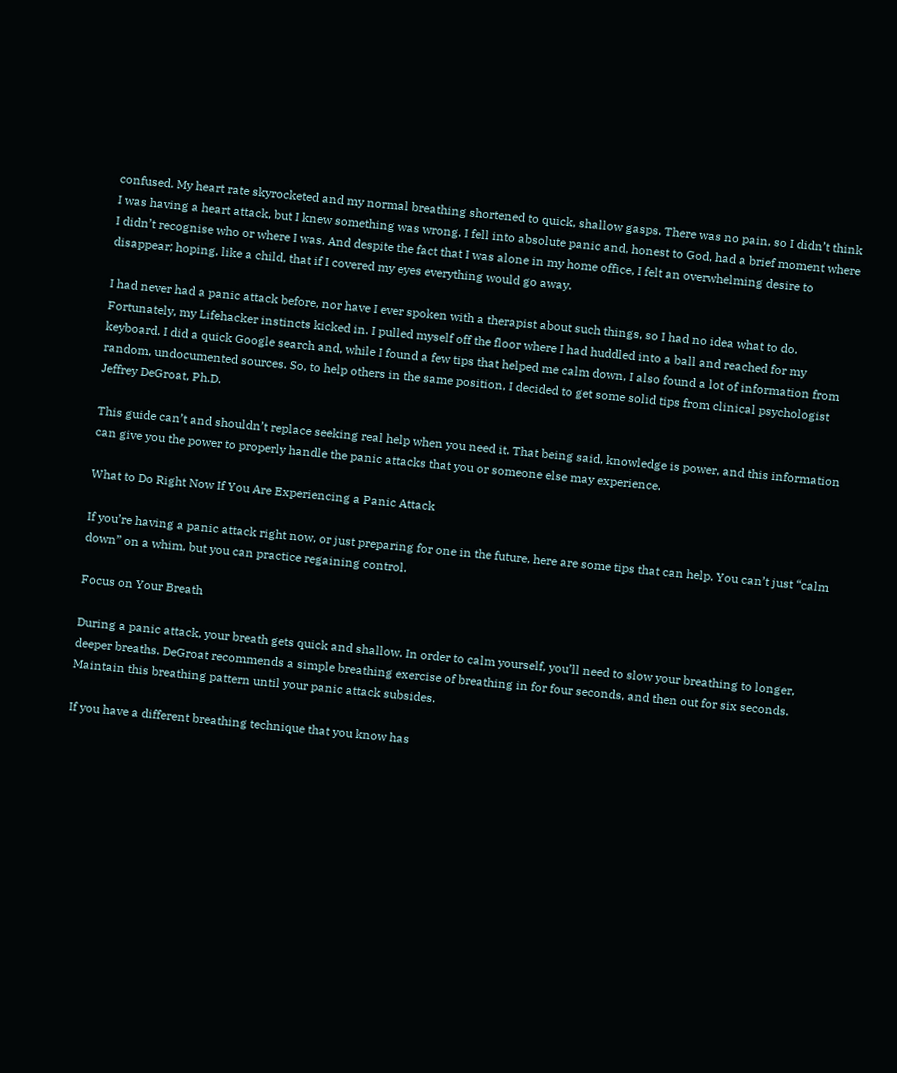confused. My heart rate skyrocketed and my normal breathing shortened to quick, shallow gasps. There was no pain, so I didn’t think I was having a heart attack, but I knew something was wrong. I fell into absolute panic and, honest to God, had a brief moment where I didn’t recognise who or where I was. And despite the fact that I was alone in my home office, I felt an overwhelming desire to disappear; hoping, like a child, that if I covered my eyes everything would go away.

I had never had a panic attack before, nor have I ever spoken with a therapist about such things, so I had no idea what to do. Fortunately, my Lifehacker instincts kicked in. I pulled myself off the floor where I had huddled into a ball and reached for my keyboard. I did a quick Google search and, while I found a few tips that helped me calm down, I also found a lot of information from random, undocumented sources. So, to help others in the same position, I decided to get some solid tips from clinical psychologist Jeffrey DeGroat, Ph.D.

This guide can’t and shouldn’t replace seeking real help when you need it. That being said, knowledge is power, and this information can give you the power to properly handle the panic attacks that you or someone else may experience.

What to Do Right Now If You Are Experiencing a Panic Attack

If you’re having a panic attack right now, or just preparing for one in the future, here are some tips that can help. You can’t just “calm down” on a whim, but you can practice regaining control.

Focus on Your Breath

During a panic attack, your breath gets quick and shallow. In order to calm yourself, you’ll need to slow your breathing to longer, deeper breaths. DeGroat recommends a simple breathing exercise of breathing in for four seconds, and then out for six seconds. Maintain this breathing pattern until your panic attack subsides.

If you have a different breathing technique that you know has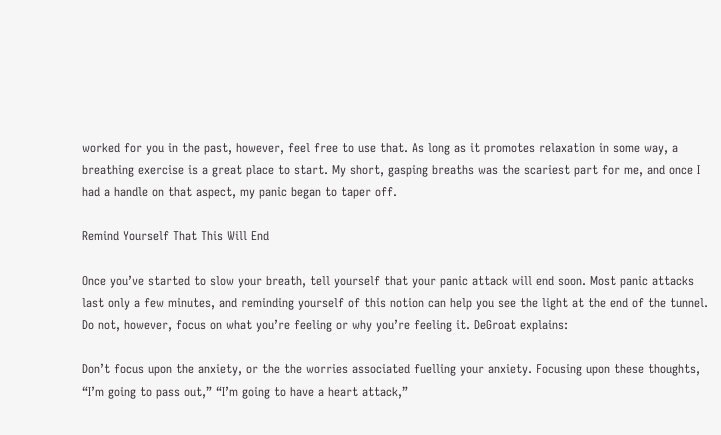worked for you in the past, however, feel free to use that. As long as it promotes relaxation in some way, a breathing exercise is a great place to start. My short, gasping breaths was the scariest part for me, and once I had a handle on that aspect, my panic began to taper off.

Remind Yourself That This Will End

Once you’ve started to slow your breath, tell yourself that your panic attack will end soon. Most panic attacks last only a few minutes, and reminding yourself of this notion can help you see the light at the end of the tunnel. Do not, however, focus on what you’re feeling or why you’re feeling it. DeGroat explains:

Don’t focus upon the anxiety, or the the worries associated fuelling your anxiety. Focusing upon these thoughts, “I’m going to pass out,” “I’m going to have a heart attack,”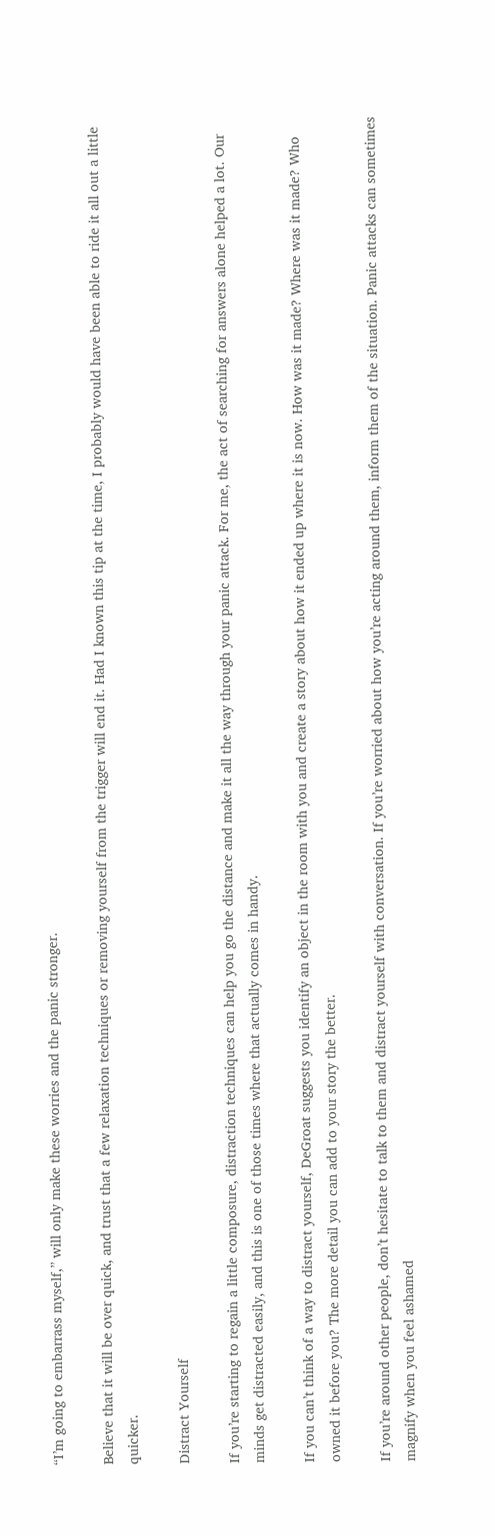“I’m going to embarrass myself,” will only make these worries and the panic stronger.

Believe that it will be over quick, and trust that a few relaxation techniques or removing yourself from the trigger will end it. Had I known this tip at the time, I probably would have been able to ride it all out a little quicker.

Distract Yourself

If you’re starting to regain a little composure, distraction techniques can help you go the distance and make it all the way through your panic attack. For me, the act of searching for answers alone helped a lot. Our minds get distracted easily, and this is one of those times where that actually comes in handy.

If you can’t think of a way to distract yourself, DeGroat suggests you identify an object in the room with you and create a story about how it ended up where it is now. How was it made? Where was it made? Who owned it before you? The more detail you can add to your story the better.

If you’re around other people, don’t hesitate to talk to them and distract yourself with conversation. If you’re worried about how you’re acting around them, inform them of the situation. Panic attacks can sometimes magnify when you feel ashamed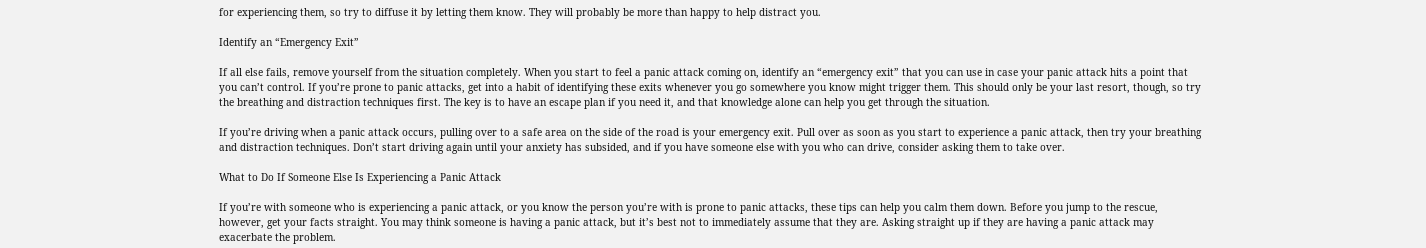for experiencing them, so try to diffuse it by letting them know. They will probably be more than happy to help distract you.

Identify an “Emergency Exit”

If all else fails, remove yourself from the situation completely. When you start to feel a panic attack coming on, identify an “emergency exit” that you can use in case your panic attack hits a point that you can’t control. If you’re prone to panic attacks, get into a habit of identifying these exits whenever you go somewhere you know might trigger them. This should only be your last resort, though, so try the breathing and distraction techniques first. The key is to have an escape plan if you need it, and that knowledge alone can help you get through the situation.

If you’re driving when a panic attack occurs, pulling over to a safe area on the side of the road is your emergency exit. Pull over as soon as you start to experience a panic attack, then try your breathing and distraction techniques. Don’t start driving again until your anxiety has subsided, and if you have someone else with you who can drive, consider asking them to take over.

What to Do If Someone Else Is Experiencing a Panic Attack

If you’re with someone who is experiencing a panic attack, or you know the person you’re with is prone to panic attacks, these tips can help you calm them down. Before you jump to the rescue, however, get your facts straight. You may think someone is having a panic attack, but it’s best not to immediately assume that they are. Asking straight up if they are having a panic attack may exacerbate the problem.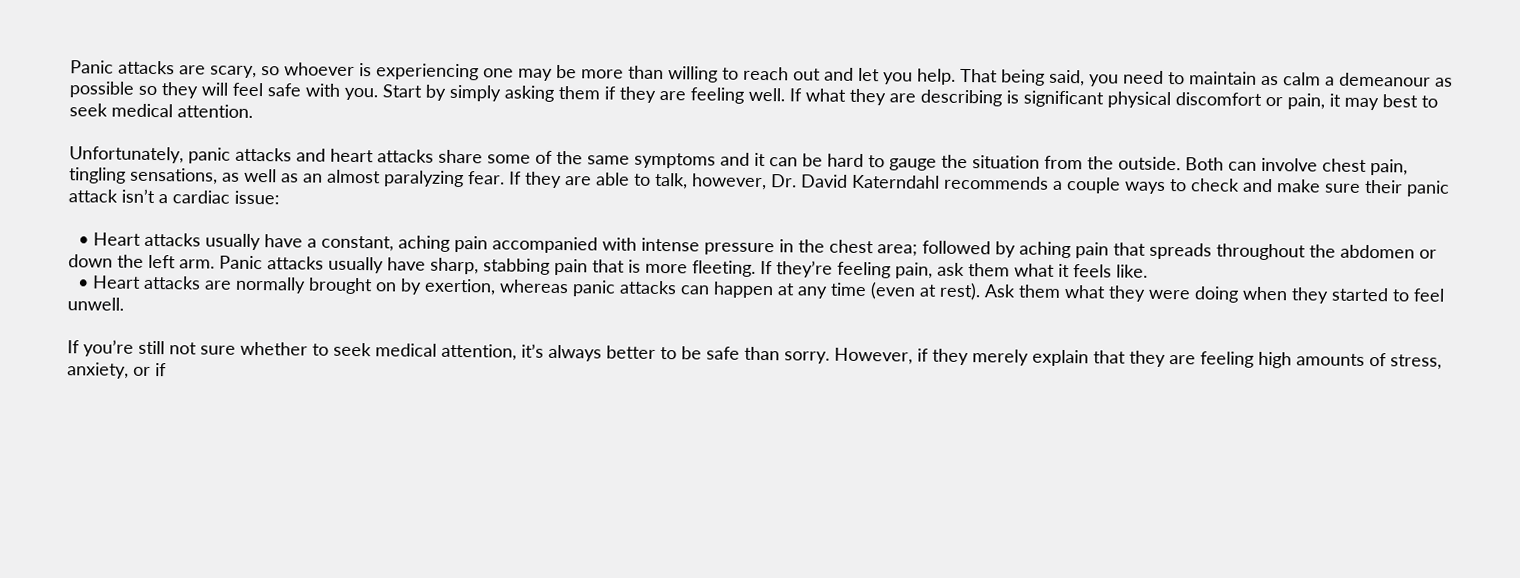Panic attacks are scary, so whoever is experiencing one may be more than willing to reach out and let you help. That being said, you need to maintain as calm a demeanour as possible so they will feel safe with you. Start by simply asking them if they are feeling well. If what they are describing is significant physical discomfort or pain, it may best to seek medical attention.

Unfortunately, panic attacks and heart attacks share some of the same symptoms and it can be hard to gauge the situation from the outside. Both can involve chest pain, tingling sensations, as well as an almost paralyzing fear. If they are able to talk, however, Dr. David Katerndahl recommends a couple ways to check and make sure their panic attack isn’t a cardiac issue:

  • Heart attacks usually have a constant, aching pain accompanied with intense pressure in the chest area; followed by aching pain that spreads throughout the abdomen or down the left arm. Panic attacks usually have sharp, stabbing pain that is more fleeting. If they’re feeling pain, ask them what it feels like.
  • Heart attacks are normally brought on by exertion, whereas panic attacks can happen at any time (even at rest). Ask them what they were doing when they started to feel unwell.

If you’re still not sure whether to seek medical attention, it’s always better to be safe than sorry. However, if they merely explain that they are feeling high amounts of stress, anxiety, or if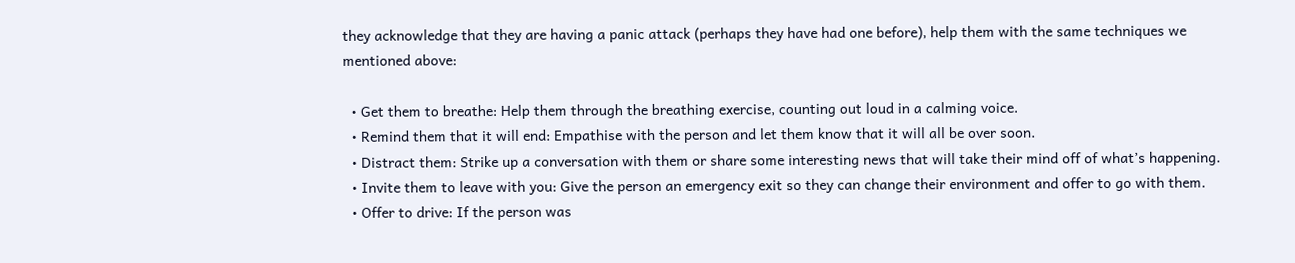they acknowledge that they are having a panic attack (perhaps they have had one before), help them with the same techniques we mentioned above:

  • Get them to breathe: Help them through the breathing exercise, counting out loud in a calming voice.
  • Remind them that it will end: Empathise with the person and let them know that it will all be over soon.
  • Distract them: Strike up a conversation with them or share some interesting news that will take their mind off of what’s happening.
  • Invite them to leave with you: Give the person an emergency exit so they can change their environment and offer to go with them.
  • Offer to drive: If the person was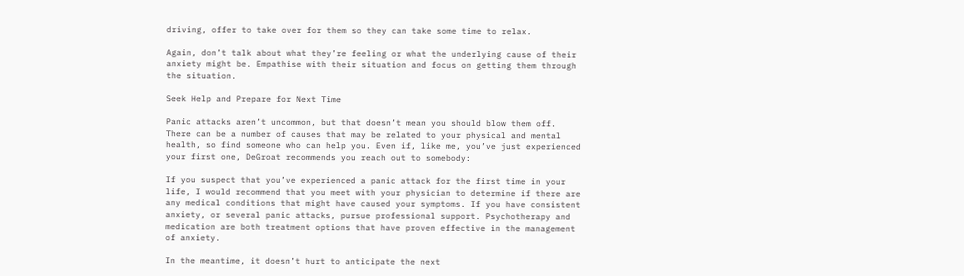driving, offer to take over for them so they can take some time to relax.

Again, don’t talk about what they’re feeling or what the underlying cause of their anxiety might be. Empathise with their situation and focus on getting them through the situation.

Seek Help and Prepare for Next Time

Panic attacks aren’t uncommon, but that doesn’t mean you should blow them off. There can be a number of causes that may be related to your physical and mental health, so find someone who can help you. Even if, like me, you’ve just experienced your first one, DeGroat recommends you reach out to somebody:

If you suspect that you’ve experienced a panic attack for the first time in your life, I would recommend that you meet with your physician to determine if there are any medical conditions that might have caused your symptoms. If you have consistent anxiety, or several panic attacks, pursue professional support. Psychotherapy and medication are both treatment options that have proven effective in the management of anxiety.

In the meantime, it doesn’t hurt to anticipate the next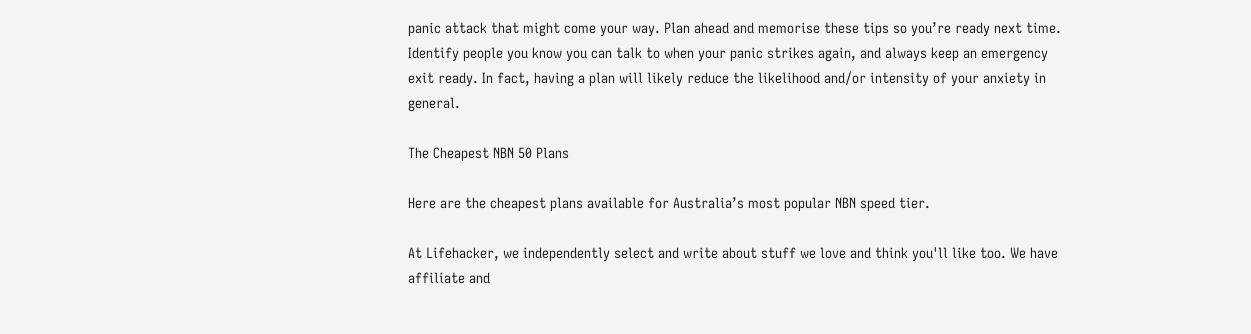panic attack that might come your way. Plan ahead and memorise these tips so you’re ready next time. Identify people you know you can talk to when your panic strikes again, and always keep an emergency exit ready. In fact, having a plan will likely reduce the likelihood and/or intensity of your anxiety in general.

The Cheapest NBN 50 Plans

Here are the cheapest plans available for Australia’s most popular NBN speed tier.

At Lifehacker, we independently select and write about stuff we love and think you'll like too. We have affiliate and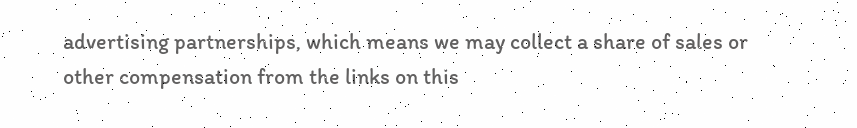advertising partnerships, which means we may collect a share of sales or other compensation from the links on this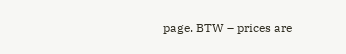page. BTW – prices are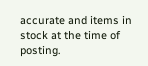accurate and items in stock at the time of posting.